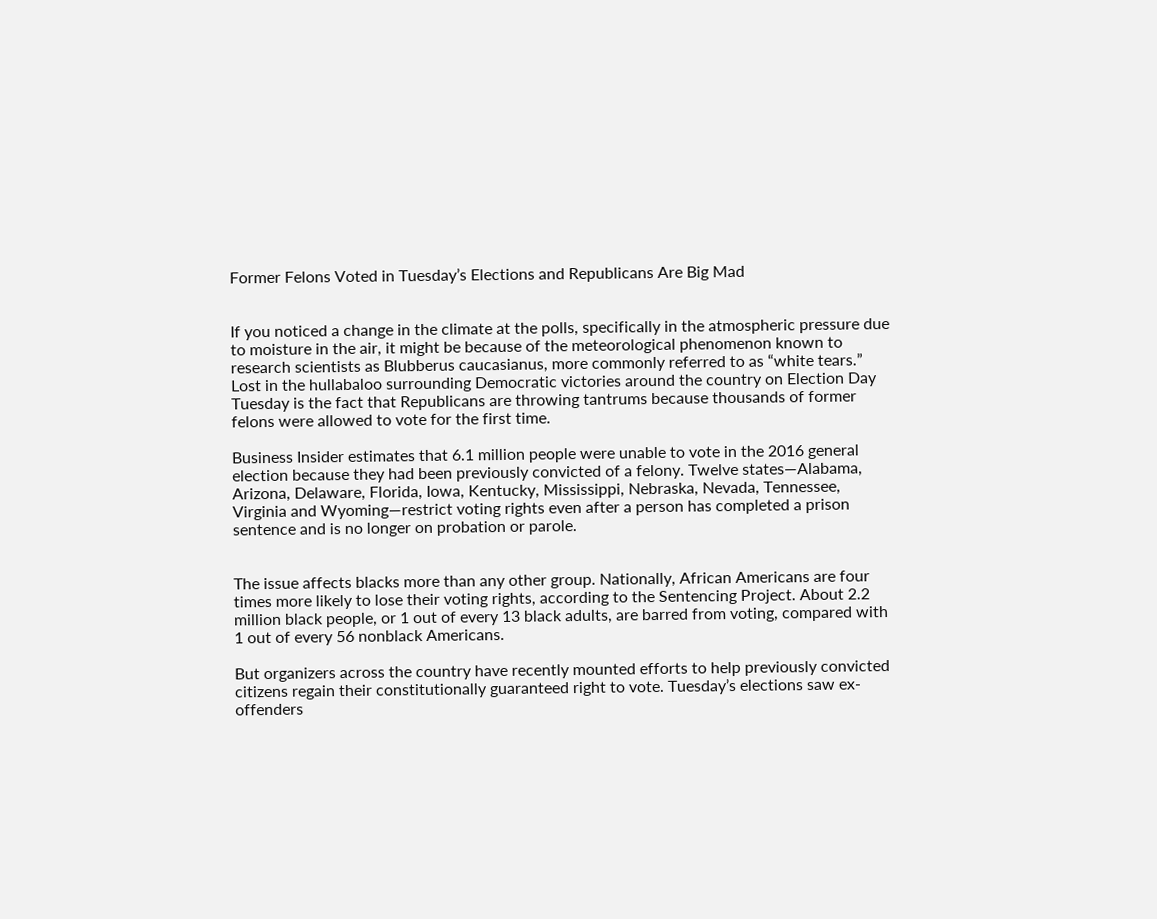Former Felons Voted in Tuesday’s Elections and Republicans Are Big Mad


If you noticed a change in the climate at the polls, specifically in the atmospheric pressure due to moisture in the air, it might be because of the meteorological phenomenon known to research scientists as Blubberus caucasianus, more commonly referred to as “white tears.” Lost in the hullabaloo surrounding Democratic victories around the country on Election Day Tuesday is the fact that Republicans are throwing tantrums because thousands of former felons were allowed to vote for the first time.

Business Insider estimates that 6.1 million people were unable to vote in the 2016 general election because they had been previously convicted of a felony. Twelve states—Alabama, Arizona, Delaware, Florida, Iowa, Kentucky, Mississippi, Nebraska, Nevada, Tennessee, Virginia and Wyoming—restrict voting rights even after a person has completed a prison sentence and is no longer on probation or parole.


The issue affects blacks more than any other group. Nationally, African Americans are four times more likely to lose their voting rights, according to the Sentencing Project. About 2.2 million black people, or 1 out of every 13 black adults, are barred from voting, compared with 1 out of every 56 nonblack Americans.

But organizers across the country have recently mounted efforts to help previously convicted citizens regain their constitutionally guaranteed right to vote. Tuesday’s elections saw ex-offenders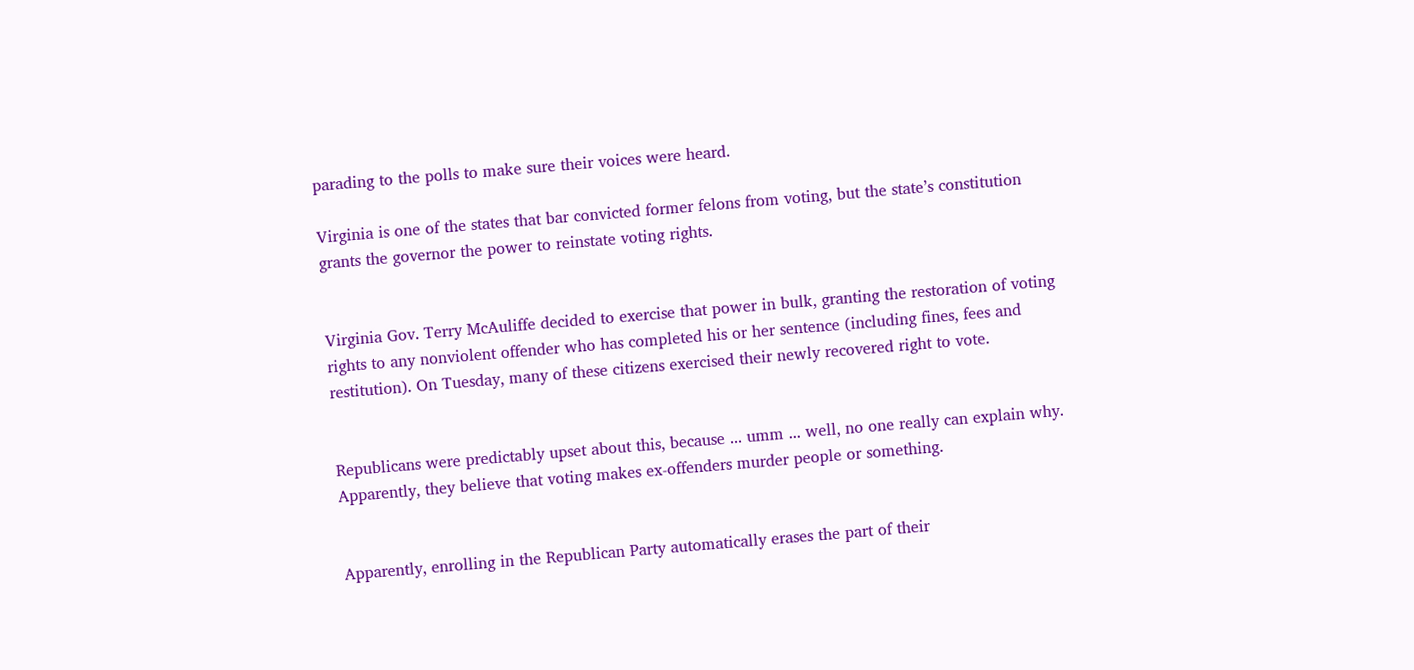parading to the polls to make sure their voices were heard.

Virginia is one of the states that bar convicted former felons from voting, but the state’s constitution grants the governor the power to reinstate voting rights.


Virginia Gov. Terry McAuliffe decided to exercise that power in bulk, granting the restoration of voting rights to any nonviolent offender who has completed his or her sentence (including fines, fees and restitution). On Tuesday, many of these citizens exercised their newly recovered right to vote.


Republicans were predictably upset about this, because ... umm ... well, no one really can explain why. Apparently, they believe that voting makes ex-offenders murder people or something.


Apparently, enrolling in the Republican Party automatically erases the part of their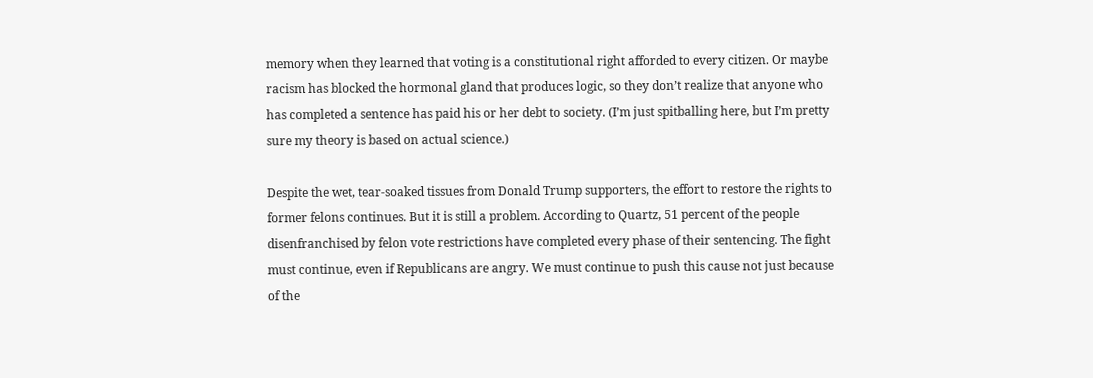memory when they learned that voting is a constitutional right afforded to every citizen. Or maybe racism has blocked the hormonal gland that produces logic, so they don’t realize that anyone who has completed a sentence has paid his or her debt to society. (I’m just spitballing here, but I’m pretty sure my theory is based on actual science.)

Despite the wet, tear-soaked tissues from Donald Trump supporters, the effort to restore the rights to former felons continues. But it is still a problem. According to Quartz, 51 percent of the people disenfranchised by felon vote restrictions have completed every phase of their sentencing. The fight must continue, even if Republicans are angry. We must continue to push this cause not just because of the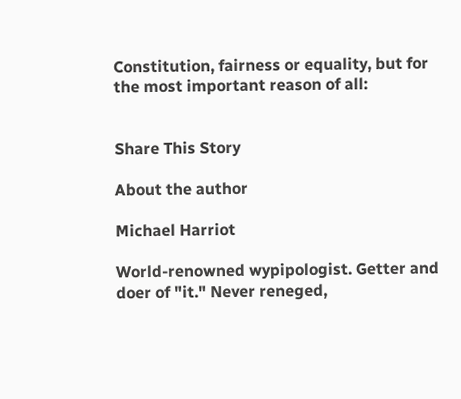Constitution, fairness or equality, but for the most important reason of all:


Share This Story

About the author

Michael Harriot

World-renowned wypipologist. Getter and doer of "it." Never reneged,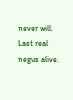never will. Last real negus alive.